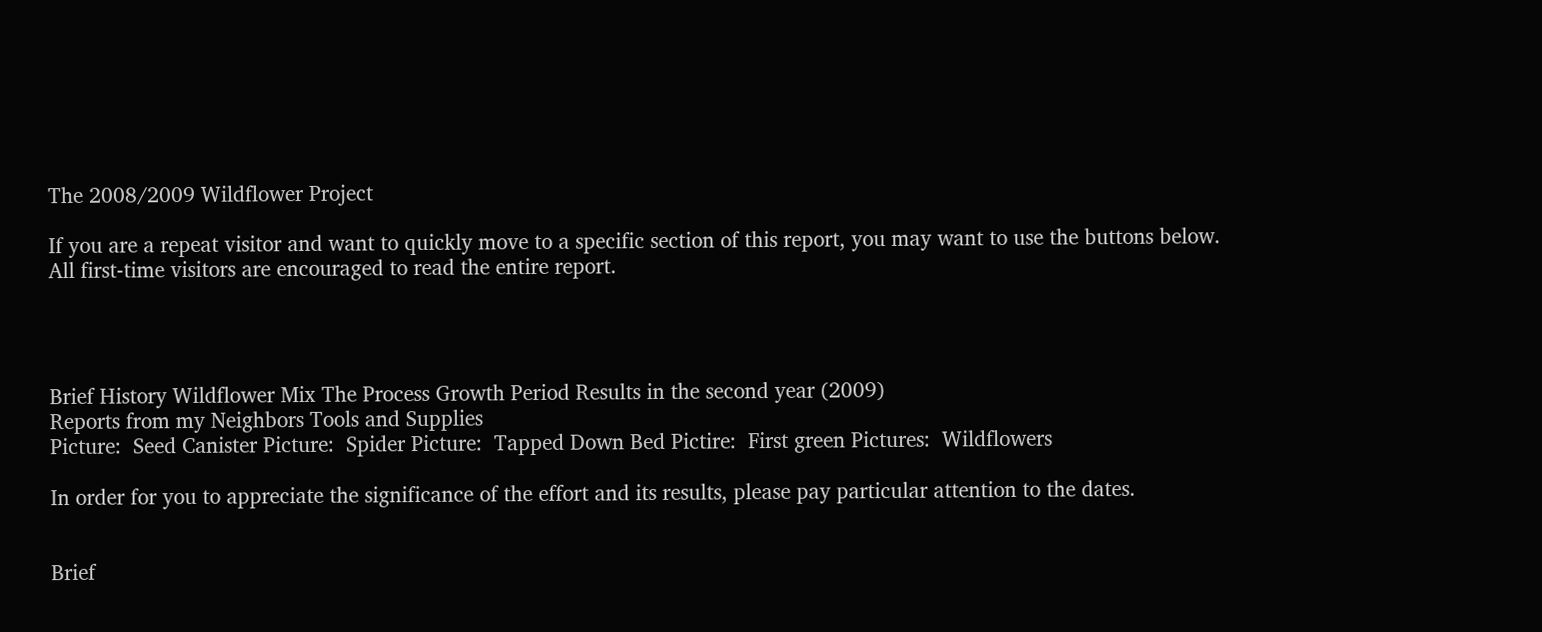The 2008/2009 Wildflower Project

If you are a repeat visitor and want to quickly move to a specific section of this report, you may want to use the buttons below.  All first-time visitors are encouraged to read the entire report.




Brief History Wildflower Mix The Process Growth Period Results in the second year (2009)
Reports from my Neighbors Tools and Supplies
Picture:  Seed Canister Picture:  Spider Picture:  Tapped Down Bed Pictire:  First green Pictures:  Wildflowers

In order for you to appreciate the significance of the effort and its results, please pay particular attention to the dates.


Brief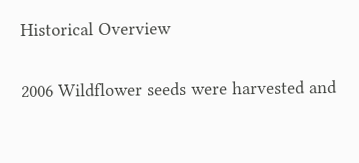Historical Overview

2006 Wildflower seeds were harvested and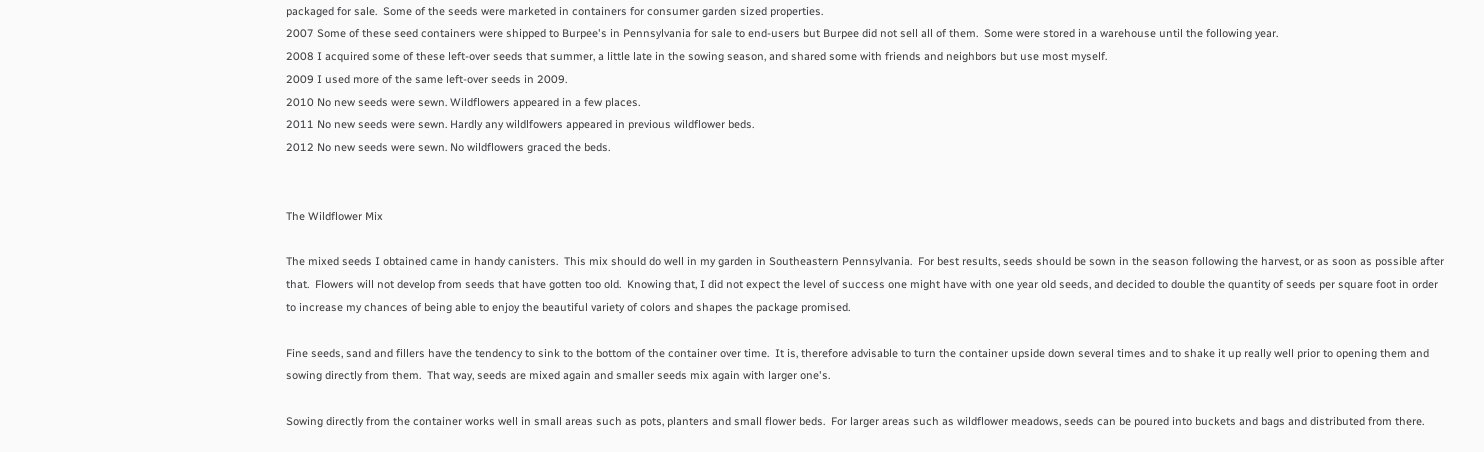packaged for sale.  Some of the seeds were marketed in containers for consumer garden sized properties.
2007 Some of these seed containers were shipped to Burpee's in Pennsylvania for sale to end-users but Burpee did not sell all of them.  Some were stored in a warehouse until the following year.
2008 I acquired some of these left-over seeds that summer, a little late in the sowing season, and shared some with friends and neighbors but use most myself.
2009 I used more of the same left-over seeds in 2009.
2010 No new seeds were sewn. Wildflowers appeared in a few places.
2011 No new seeds were sewn. Hardly any wildlfowers appeared in previous wildflower beds.
2012 No new seeds were sewn. No wildflowers graced the beds.


The Wildflower Mix

The mixed seeds I obtained came in handy canisters.  This mix should do well in my garden in Southeastern Pennsylvania.  For best results, seeds should be sown in the season following the harvest, or as soon as possible after that.  Flowers will not develop from seeds that have gotten too old.  Knowing that, I did not expect the level of success one might have with one year old seeds, and decided to double the quantity of seeds per square foot in order to increase my chances of being able to enjoy the beautiful variety of colors and shapes the package promised.

Fine seeds, sand and fillers have the tendency to sink to the bottom of the container over time.  It is, therefore advisable to turn the container upside down several times and to shake it up really well prior to opening them and sowing directly from them.  That way, seeds are mixed again and smaller seeds mix again with larger one's.

Sowing directly from the container works well in small areas such as pots, planters and small flower beds.  For larger areas such as wildflower meadows, seeds can be poured into buckets and bags and distributed from there.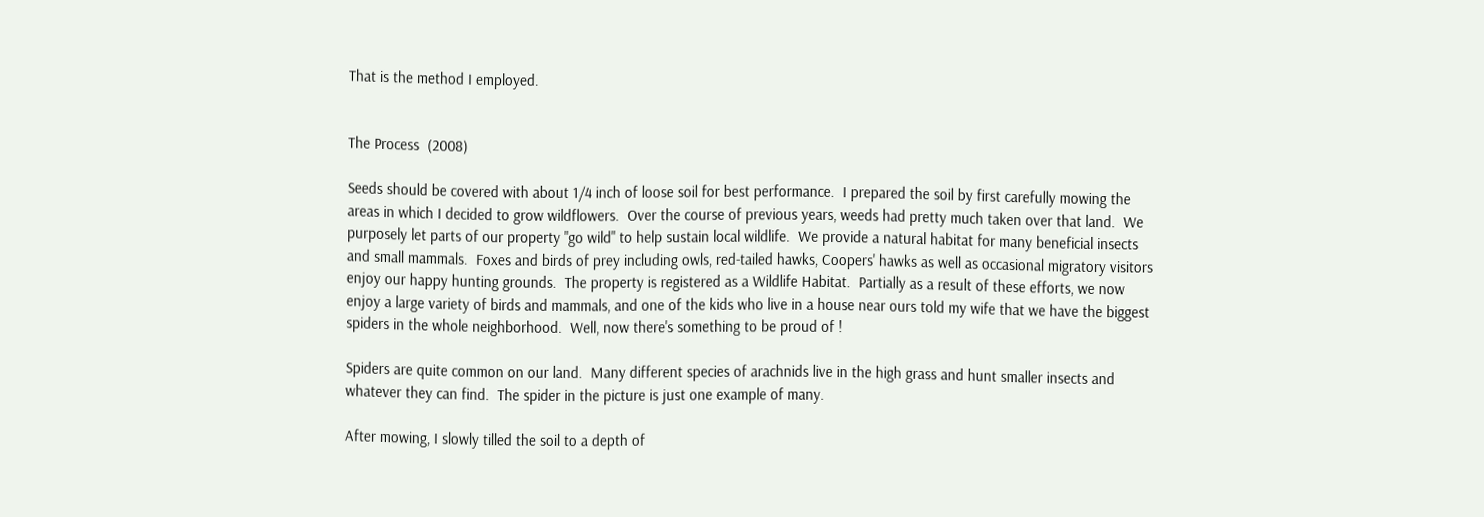That is the method I employed.


The Process  (2008)

Seeds should be covered with about 1/4 inch of loose soil for best performance.  I prepared the soil by first carefully mowing the areas in which I decided to grow wildflowers.  Over the course of previous years, weeds had pretty much taken over that land.  We purposely let parts of our property "go wild" to help sustain local wildlife.  We provide a natural habitat for many beneficial insects and small mammals.  Foxes and birds of prey including owls, red-tailed hawks, Coopers' hawks as well as occasional migratory visitors enjoy our happy hunting grounds.  The property is registered as a Wildlife Habitat.  Partially as a result of these efforts, we now enjoy a large variety of birds and mammals, and one of the kids who live in a house near ours told my wife that we have the biggest spiders in the whole neighborhood.  Well, now there's something to be proud of !

Spiders are quite common on our land.  Many different species of arachnids live in the high grass and hunt smaller insects and whatever they can find.  The spider in the picture is just one example of many.

After mowing, I slowly tilled the soil to a depth of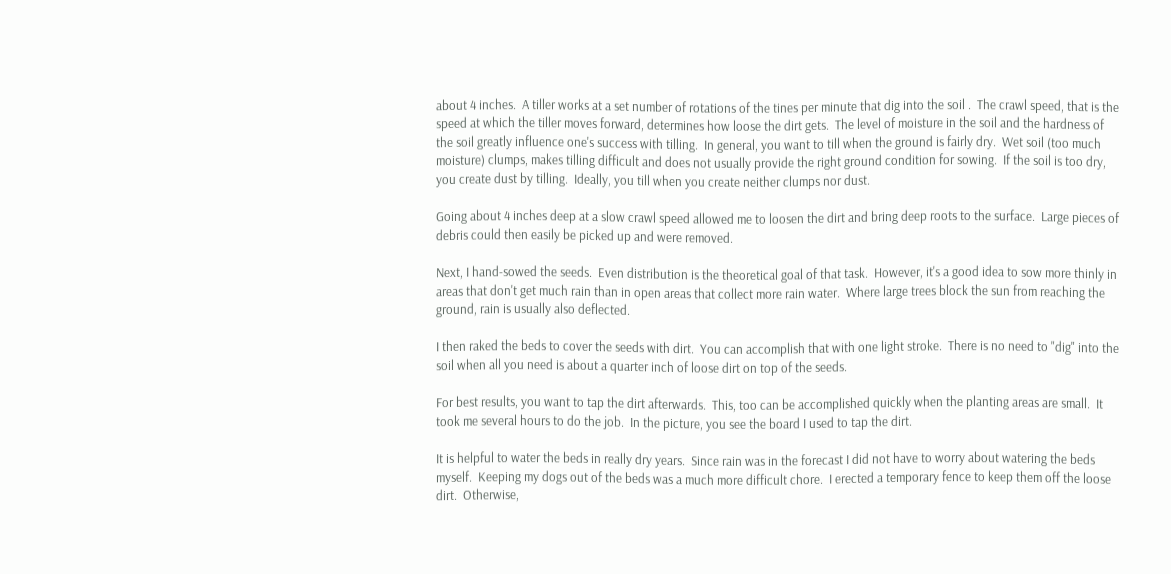about 4 inches.  A tiller works at a set number of rotations of the tines per minute that dig into the soil .  The crawl speed, that is the speed at which the tiller moves forward, determines how loose the dirt gets.  The level of moisture in the soil and the hardness of the soil greatly influence one's success with tilling.  In general, you want to till when the ground is fairly dry.  Wet soil (too much moisture) clumps, makes tilling difficult and does not usually provide the right ground condition for sowing.  If the soil is too dry, you create dust by tilling.  Ideally, you till when you create neither clumps nor dust.

Going about 4 inches deep at a slow crawl speed allowed me to loosen the dirt and bring deep roots to the surface.  Large pieces of debris could then easily be picked up and were removed.

Next, I hand-sowed the seeds.  Even distribution is the theoretical goal of that task.  However, it's a good idea to sow more thinly in areas that don't get much rain than in open areas that collect more rain water.  Where large trees block the sun from reaching the ground, rain is usually also deflected.

I then raked the beds to cover the seeds with dirt.  You can accomplish that with one light stroke.  There is no need to "dig" into the soil when all you need is about a quarter inch of loose dirt on top of the seeds.

For best results, you want to tap the dirt afterwards.  This, too can be accomplished quickly when the planting areas are small.  It took me several hours to do the job.  In the picture, you see the board I used to tap the dirt.

It is helpful to water the beds in really dry years.  Since rain was in the forecast I did not have to worry about watering the beds myself.  Keeping my dogs out of the beds was a much more difficult chore.  I erected a temporary fence to keep them off the loose dirt.  Otherwise,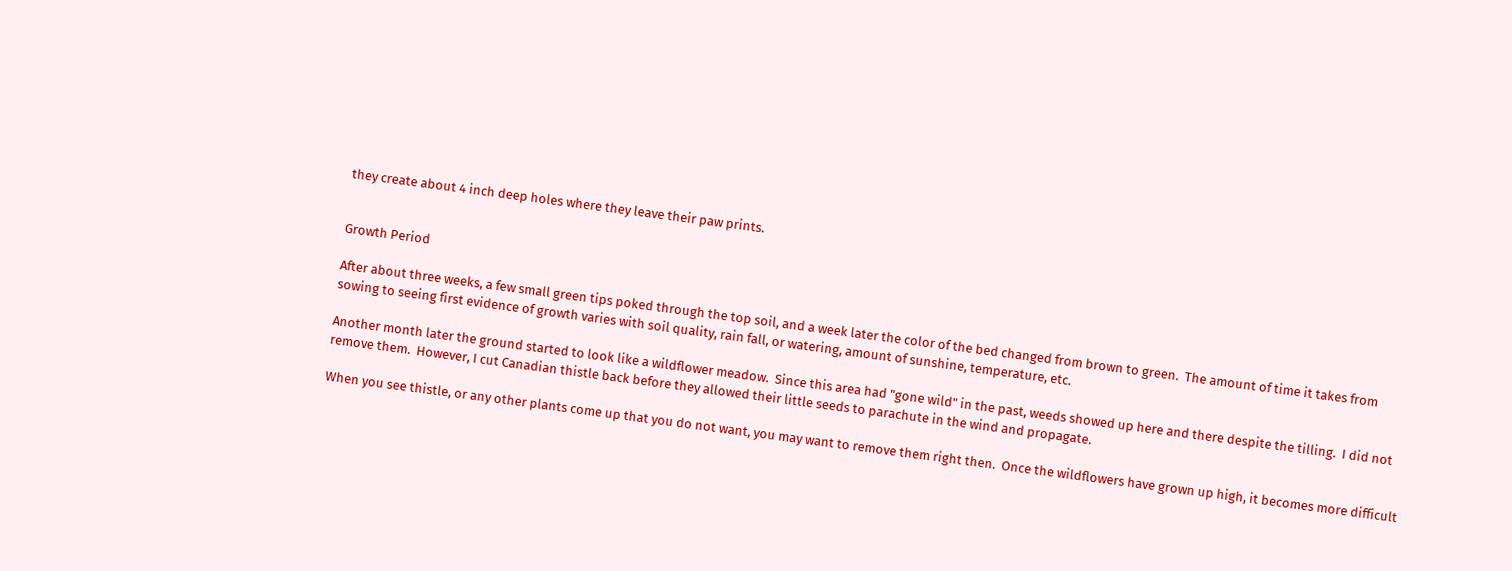they create about 4 inch deep holes where they leave their paw prints.


Growth Period

After about three weeks, a few small green tips poked through the top soil, and a week later the color of the bed changed from brown to green.  The amount of time it takes from sowing to seeing first evidence of growth varies with soil quality, rain fall, or watering, amount of sunshine, temperature, etc.

Another month later the ground started to look like a wildflower meadow.  Since this area had "gone wild" in the past, weeds showed up here and there despite the tilling.  I did not remove them.  However, I cut Canadian thistle back before they allowed their little seeds to parachute in the wind and propagate.

When you see thistle, or any other plants come up that you do not want, you may want to remove them right then.  Once the wildflowers have grown up high, it becomes more difficult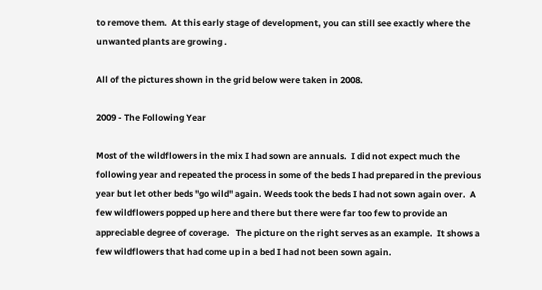to remove them.  At this early stage of development, you can still see exactly where the unwanted plants are growing .

All of the pictures shown in the grid below were taken in 2008.

2009 - The Following Year

Most of the wildflowers in the mix I had sown are annuals.  I did not expect much the following year and repeated the process in some of the beds I had prepared in the previous year but let other beds "go wild" again. Weeds took the beds I had not sown again over.  A few wildflowers popped up here and there but there were far too few to provide an appreciable degree of coverage.   The picture on the right serves as an example.  It shows a few wildflowers that had come up in a bed I had not been sown again.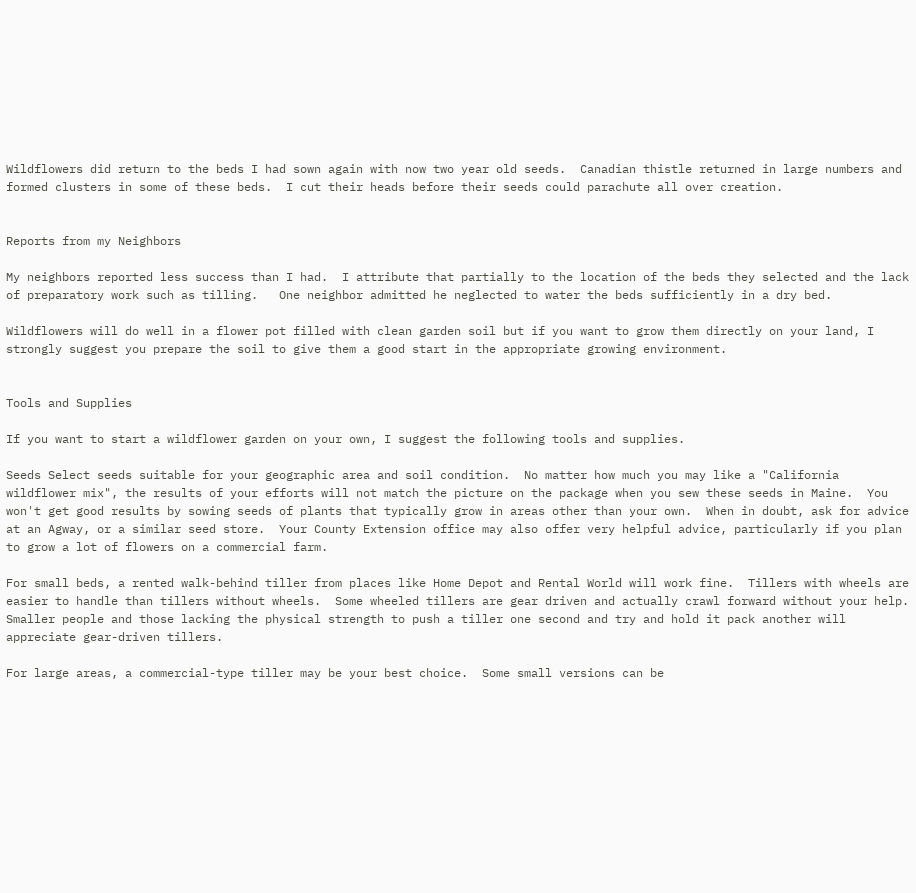Wildflowers did return to the beds I had sown again with now two year old seeds.  Canadian thistle returned in large numbers and formed clusters in some of these beds.  I cut their heads before their seeds could parachute all over creation.


Reports from my Neighbors

My neighbors reported less success than I had.  I attribute that partially to the location of the beds they selected and the lack of preparatory work such as tilling.   One neighbor admitted he neglected to water the beds sufficiently in a dry bed.

Wildflowers will do well in a flower pot filled with clean garden soil but if you want to grow them directly on your land, I strongly suggest you prepare the soil to give them a good start in the appropriate growing environment.


Tools and Supplies

If you want to start a wildflower garden on your own, I suggest the following tools and supplies.

Seeds Select seeds suitable for your geographic area and soil condition.  No matter how much you may like a "California wildflower mix", the results of your efforts will not match the picture on the package when you sew these seeds in Maine.  You won't get good results by sowing seeds of plants that typically grow in areas other than your own.  When in doubt, ask for advice at an Agway, or a similar seed store.  Your County Extension office may also offer very helpful advice, particularly if you plan to grow a lot of flowers on a commercial farm.

For small beds, a rented walk-behind tiller from places like Home Depot and Rental World will work fine.  Tillers with wheels are easier to handle than tillers without wheels.  Some wheeled tillers are gear driven and actually crawl forward without your help.  Smaller people and those lacking the physical strength to push a tiller one second and try and hold it pack another will appreciate gear-driven tillers.

For large areas, a commercial-type tiller may be your best choice.  Some small versions can be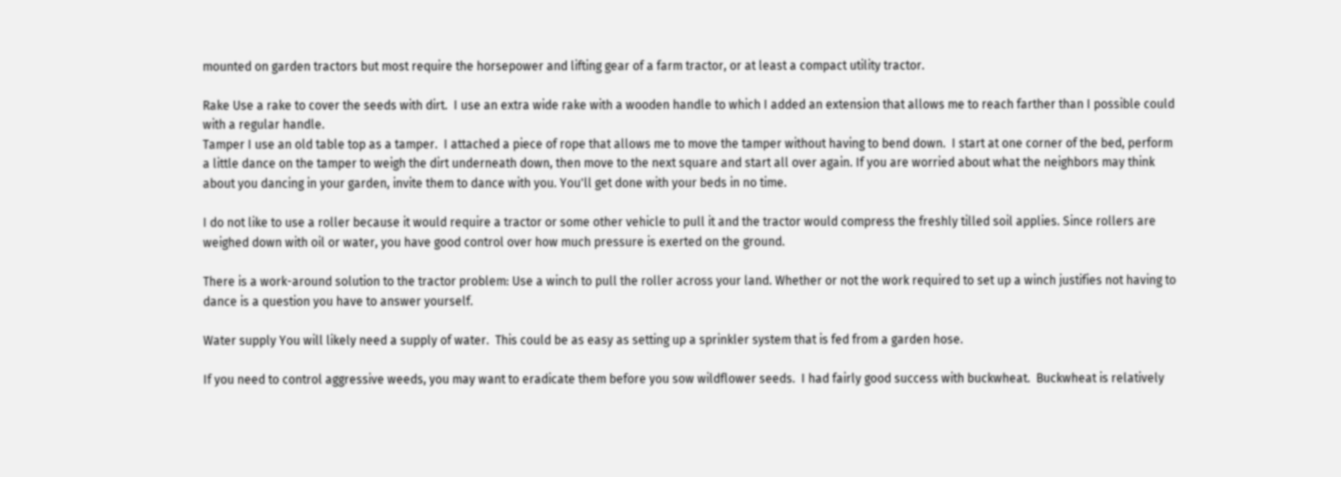mounted on garden tractors but most require the horsepower and lifting gear of a farm tractor, or at least a compact utility tractor.

Rake Use a rake to cover the seeds with dirt.  I use an extra wide rake with a wooden handle to which I added an extension that allows me to reach farther than I possible could with a regular handle.
Tamper I use an old table top as a tamper.  I attached a piece of rope that allows me to move the tamper without having to bend down.  I start at one corner of the bed, perform a little dance on the tamper to weigh the dirt underneath down, then move to the next square and start all over again. If you are worried about what the neighbors may think about you dancing in your garden, invite them to dance with you. You'll get done with your beds in no time.

I do not like to use a roller because it would require a tractor or some other vehicle to pull it and the tractor would compress the freshly tilled soil applies. Since rollers are weighed down with oil or water, you have good control over how much pressure is exerted on the ground.

There is a work-around solution to the tractor problem: Use a winch to pull the roller across your land. Whether or not the work required to set up a winch justifies not having to dance is a question you have to answer yourself.

Water supply You will likely need a supply of water.  This could be as easy as setting up a sprinkler system that is fed from a garden hose.

If you need to control aggressive weeds, you may want to eradicate them before you sow wildflower seeds.  I had fairly good success with buckwheat.  Buckwheat is relatively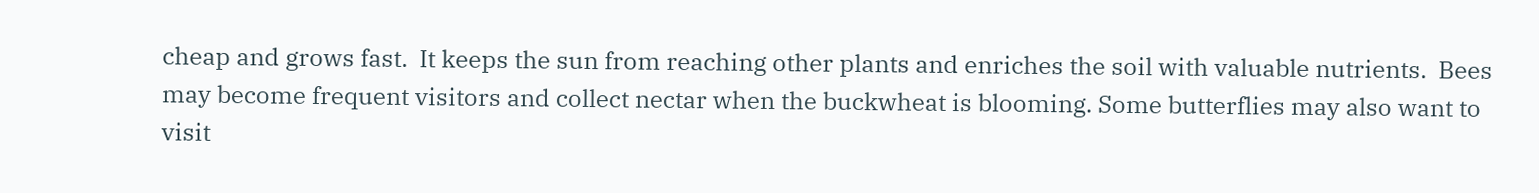cheap and grows fast.  It keeps the sun from reaching other plants and enriches the soil with valuable nutrients.  Bees may become frequent visitors and collect nectar when the buckwheat is blooming. Some butterflies may also want to visit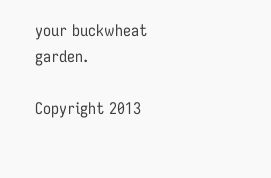your buckwheat garden.

Copyright 2013